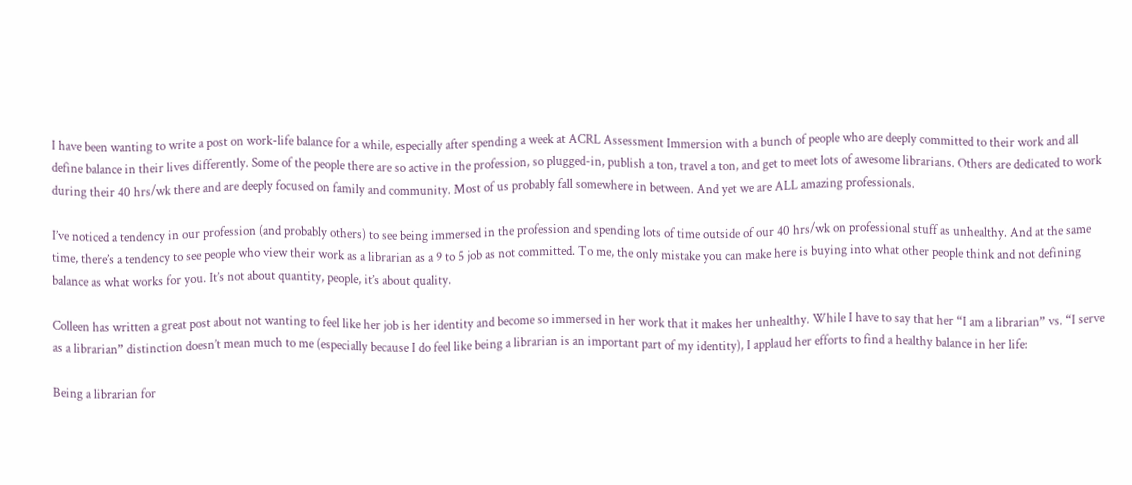I have been wanting to write a post on work-life balance for a while, especially after spending a week at ACRL Assessment Immersion with a bunch of people who are deeply committed to their work and all define balance in their lives differently. Some of the people there are so active in the profession, so plugged-in, publish a ton, travel a ton, and get to meet lots of awesome librarians. Others are dedicated to work during their 40 hrs/wk there and are deeply focused on family and community. Most of us probably fall somewhere in between. And yet we are ALL amazing professionals.

I’ve noticed a tendency in our profession (and probably others) to see being immersed in the profession and spending lots of time outside of our 40 hrs/wk on professional stuff as unhealthy. And at the same time, there’s a tendency to see people who view their work as a librarian as a 9 to 5 job as not committed. To me, the only mistake you can make here is buying into what other people think and not defining balance as what works for you. It’s not about quantity, people, it’s about quality.

Colleen has written a great post about not wanting to feel like her job is her identity and become so immersed in her work that it makes her unhealthy. While I have to say that her “I am a librarian” vs. “I serve as a librarian” distinction doesn’t mean much to me (especially because I do feel like being a librarian is an important part of my identity), I applaud her efforts to find a healthy balance in her life:

Being a librarian for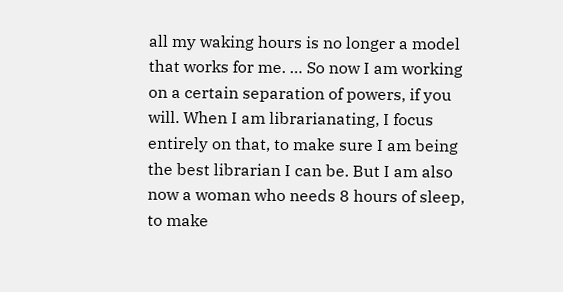all my waking hours is no longer a model that works for me. … So now I am working on a certain separation of powers, if you will. When I am librarianating, I focus entirely on that, to make sure I am being the best librarian I can be. But I am also now a woman who needs 8 hours of sleep, to make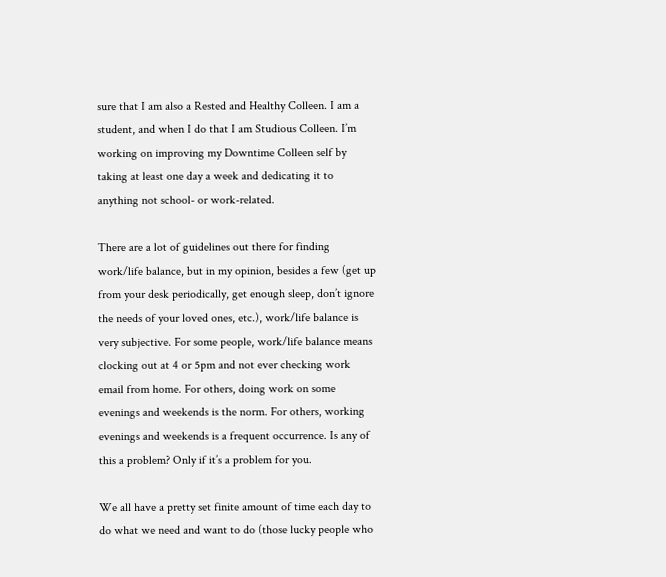sure that I am also a Rested and Healthy Colleen. I am a student, and when I do that I am Studious Colleen. I’m working on improving my Downtime Colleen self by taking at least one day a week and dedicating it to anything not school- or work-related.

There are a lot of guidelines out there for finding work/life balance, but in my opinion, besides a few (get up from your desk periodically, get enough sleep, don’t ignore the needs of your loved ones, etc.), work/life balance is very subjective. For some people, work/life balance means clocking out at 4 or 5pm and not ever checking work email from home. For others, doing work on some evenings and weekends is the norm. For others, working evenings and weekends is a frequent occurrence. Is any of this a problem? Only if it’s a problem for you.

We all have a pretty set finite amount of time each day to do what we need and want to do (those lucky people who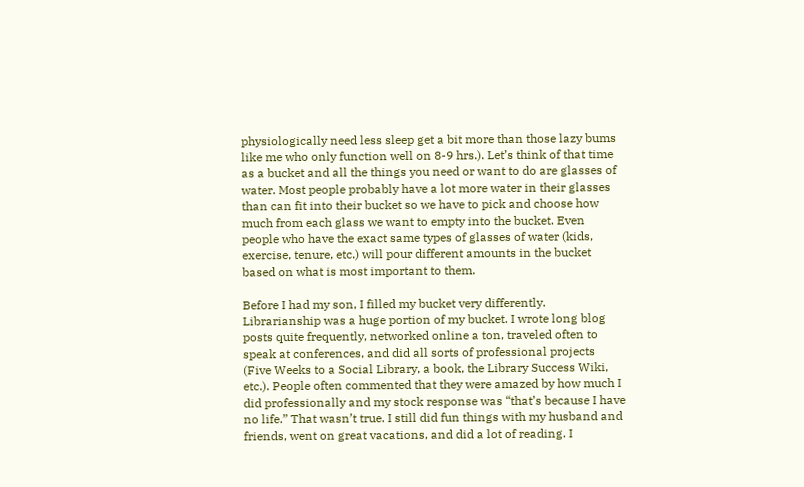physiologically need less sleep get a bit more than those lazy bums like me who only function well on 8-9 hrs.). Let’s think of that time as a bucket and all the things you need or want to do are glasses of water. Most people probably have a lot more water in their glasses than can fit into their bucket so we have to pick and choose how much from each glass we want to empty into the bucket. Even people who have the exact same types of glasses of water (kids, exercise, tenure, etc.) will pour different amounts in the bucket based on what is most important to them.

Before I had my son, I filled my bucket very differently. Librarianship was a huge portion of my bucket. I wrote long blog posts quite frequently, networked online a ton, traveled often to speak at conferences, and did all sorts of professional projects (Five Weeks to a Social Library, a book, the Library Success Wiki, etc.). People often commented that they were amazed by how much I did professionally and my stock response was “that’s because I have no life.” That wasn’t true. I still did fun things with my husband and friends, went on great vacations, and did a lot of reading. I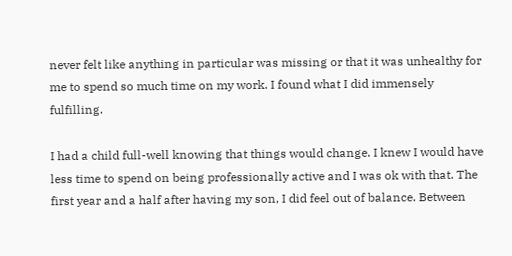never felt like anything in particular was missing or that it was unhealthy for me to spend so much time on my work. I found what I did immensely fulfilling.

I had a child full-well knowing that things would change. I knew I would have less time to spend on being professionally active and I was ok with that. The first year and a half after having my son, I did feel out of balance. Between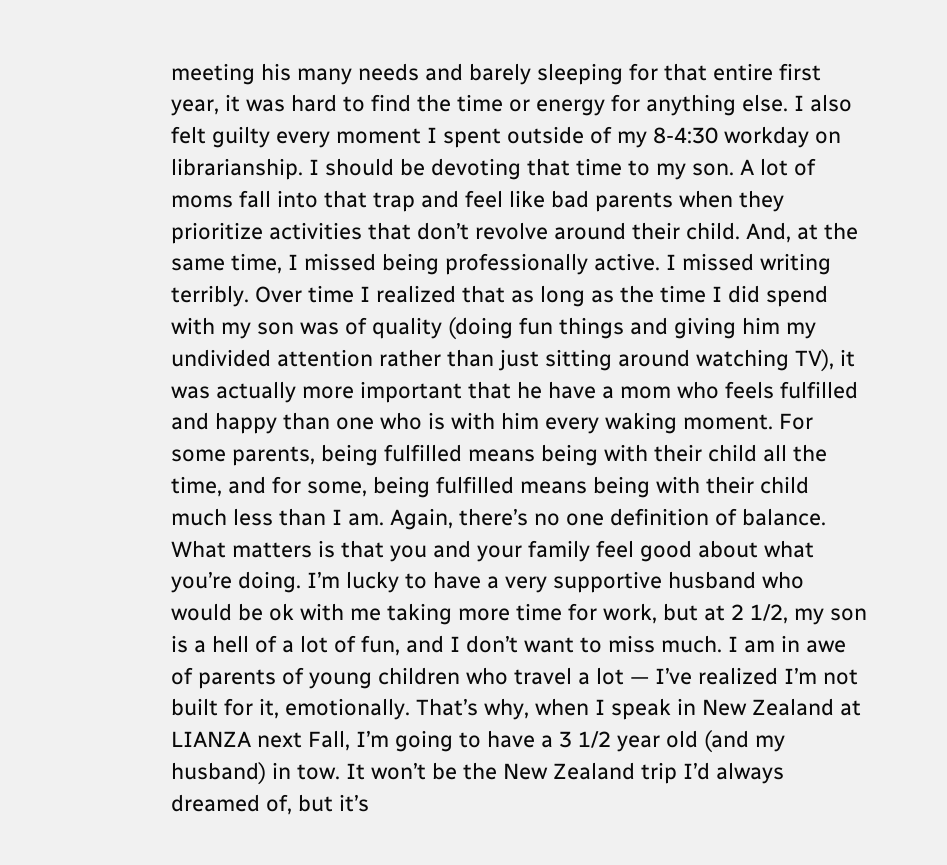meeting his many needs and barely sleeping for that entire first year, it was hard to find the time or energy for anything else. I also felt guilty every moment I spent outside of my 8-4:30 workday on librarianship. I should be devoting that time to my son. A lot of moms fall into that trap and feel like bad parents when they prioritize activities that don’t revolve around their child. And, at the same time, I missed being professionally active. I missed writing terribly. Over time I realized that as long as the time I did spend with my son was of quality (doing fun things and giving him my undivided attention rather than just sitting around watching TV), it was actually more important that he have a mom who feels fulfilled and happy than one who is with him every waking moment. For some parents, being fulfilled means being with their child all the time, and for some, being fulfilled means being with their child much less than I am. Again, there’s no one definition of balance. What matters is that you and your family feel good about what you’re doing. I’m lucky to have a very supportive husband who would be ok with me taking more time for work, but at 2 1/2, my son is a hell of a lot of fun, and I don’t want to miss much. I am in awe of parents of young children who travel a lot — I’ve realized I’m not built for it, emotionally. That’s why, when I speak in New Zealand at LIANZA next Fall, I’m going to have a 3 1/2 year old (and my husband) in tow. It won’t be the New Zealand trip I’d always dreamed of, but it’s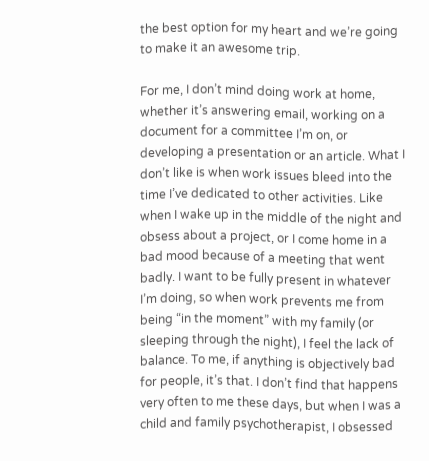the best option for my heart and we’re going to make it an awesome trip.

For me, I don’t mind doing work at home, whether it’s answering email, working on a document for a committee I’m on, or developing a presentation or an article. What I don’t like is when work issues bleed into the time I’ve dedicated to other activities. Like when I wake up in the middle of the night and obsess about a project, or I come home in a bad mood because of a meeting that went badly. I want to be fully present in whatever I’m doing, so when work prevents me from being “in the moment” with my family (or sleeping through the night), I feel the lack of balance. To me, if anything is objectively bad for people, it’s that. I don’t find that happens very often to me these days, but when I was a child and family psychotherapist, I obsessed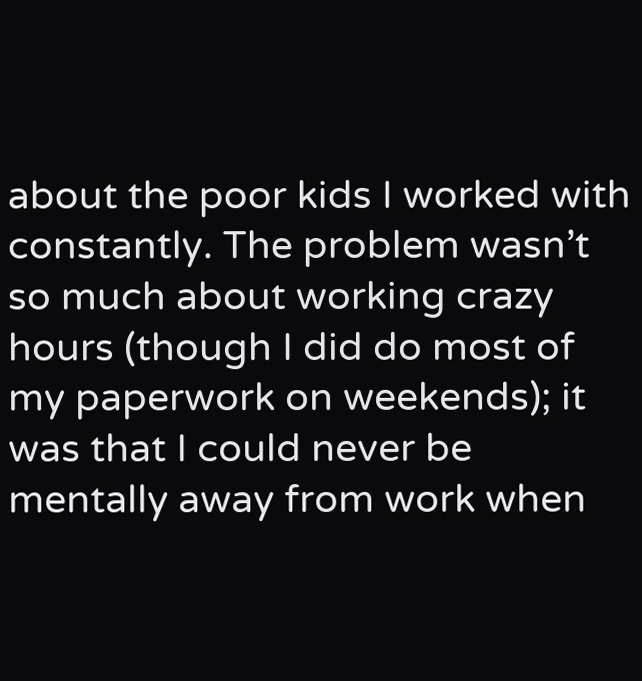about the poor kids I worked with constantly. The problem wasn’t so much about working crazy hours (though I did do most of my paperwork on weekends); it was that I could never be mentally away from work when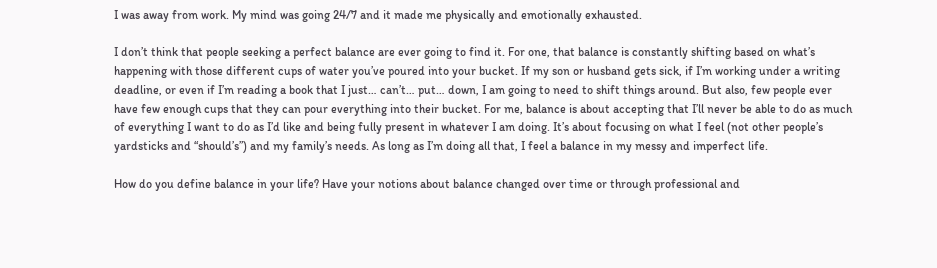I was away from work. My mind was going 24/7 and it made me physically and emotionally exhausted.

I don’t think that people seeking a perfect balance are ever going to find it. For one, that balance is constantly shifting based on what’s happening with those different cups of water you’ve poured into your bucket. If my son or husband gets sick, if I’m working under a writing deadline, or even if I’m reading a book that I just… can’t… put… down, I am going to need to shift things around. But also, few people ever have few enough cups that they can pour everything into their bucket. For me, balance is about accepting that I’ll never be able to do as much of everything I want to do as I’d like and being fully present in whatever I am doing. It’s about focusing on what I feel (not other people’s yardsticks and “should’s”) and my family’s needs. As long as I’m doing all that, I feel a balance in my messy and imperfect life.

How do you define balance in your life? Have your notions about balance changed over time or through professional and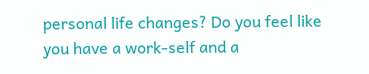personal life changes? Do you feel like you have a work-self and a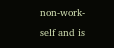non-work-self and is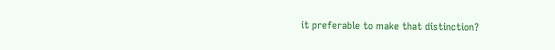it preferable to make that distinction?